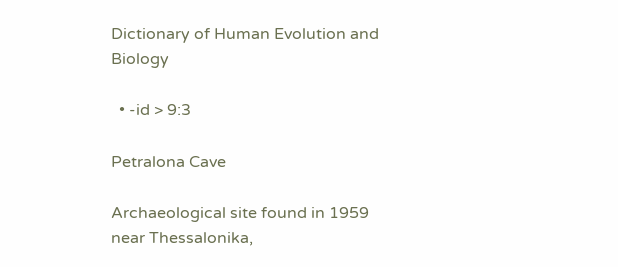Dictionary of Human Evolution and Biology

  • -id > 9:3

Petralona Cave

Archaeological site found in 1959 near Thessalonika,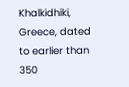Khalkidhiki, Greece, dated to earlier than 350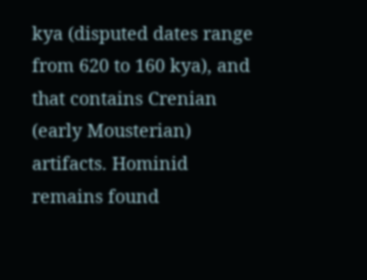kya (disputed dates range from 620 to 160 kya), and that contains Crenian (early Mousterian) artifacts. Hominid remains found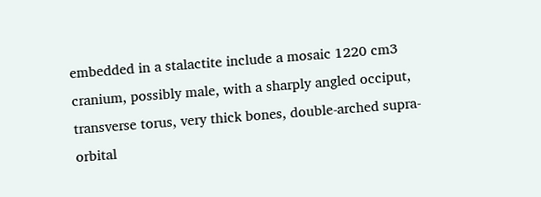embedded in a stalactite include a mosaic 1220 cm3 cranium, possibly male, with a sharply angled occiput, transverse torus, very thick bones, double-arched supra-orbital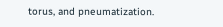torus, and pneumatization.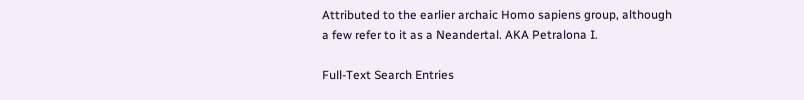Attributed to the earlier archaic Homo sapiens group, although a few refer to it as a Neandertal. AKA Petralona I.

Full-Text Search Entries